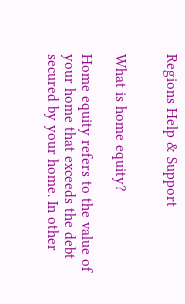Regions Help & Support


What is home equity?

Home equity refers to the value of your home that exceeds the debt secured by your home. In other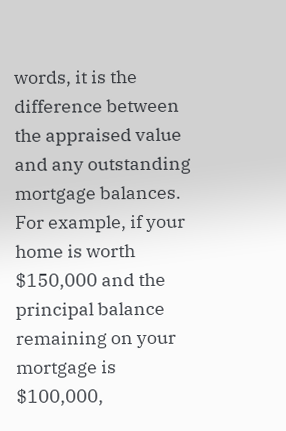words, it is the difference between the appraised value and any outstanding mortgage balances. For example, if your home is worth $150,000 and the principal balance remaining on your mortgage is $100,000,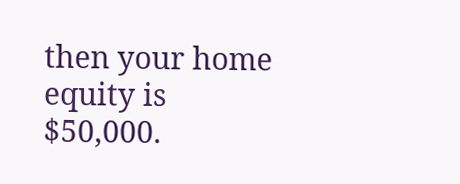then your home equity is $50,000.